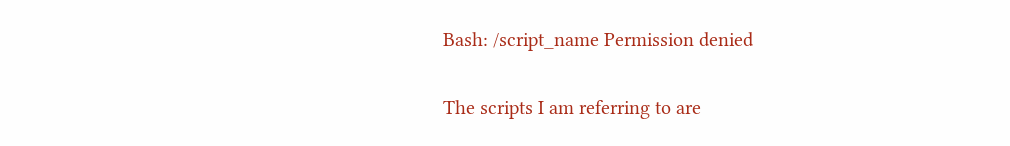Bash: /script_name Permission denied

The scripts I am referring to are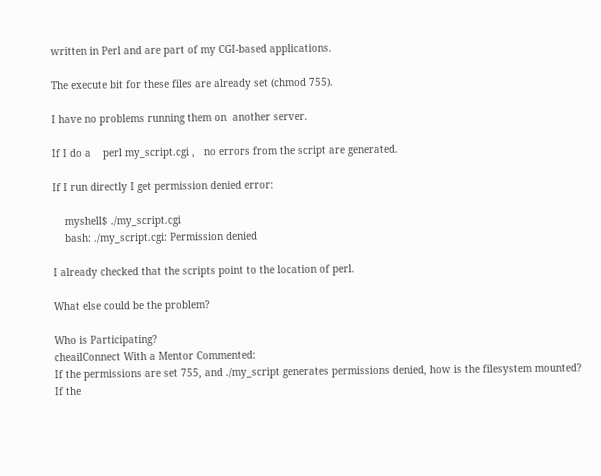written in Perl and are part of my CGI-based applications.

The execute bit for these files are already set (chmod 755).

I have no problems running them on  another server.

If I do a    perl my_script.cgi ,   no errors from the script are generated.

If I run directly I get permission denied error:

    myshell$ ./my_script.cgi
    bash: ./my_script.cgi: Permission denied

I already checked that the scripts point to the location of perl.

What else could be the problem?

Who is Participating?
cheailConnect With a Mentor Commented:
If the permissions are set 755, and ./my_script generates permissions denied, how is the filesystem mounted?
If the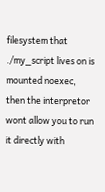filesystem that ./my_script lives on is mounted noexec, then the interpretor wont allow you to run it directly with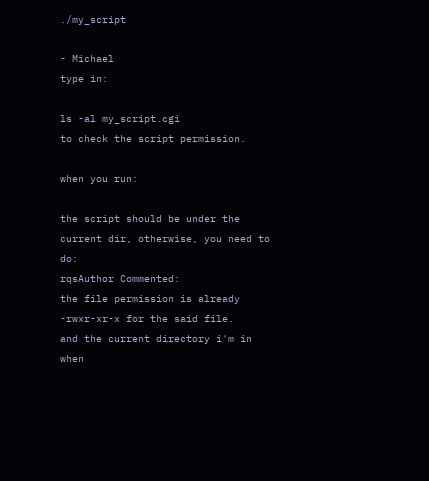./my_script

- Michael
type in:

ls -al my_script.cgi
to check the script permission.

when you run:

the script should be under the current dir, otherwise, you need to do:
rqsAuthor Commented:
the file permission is already -rwxr-xr-x for the said file.
and the current directory i'm in when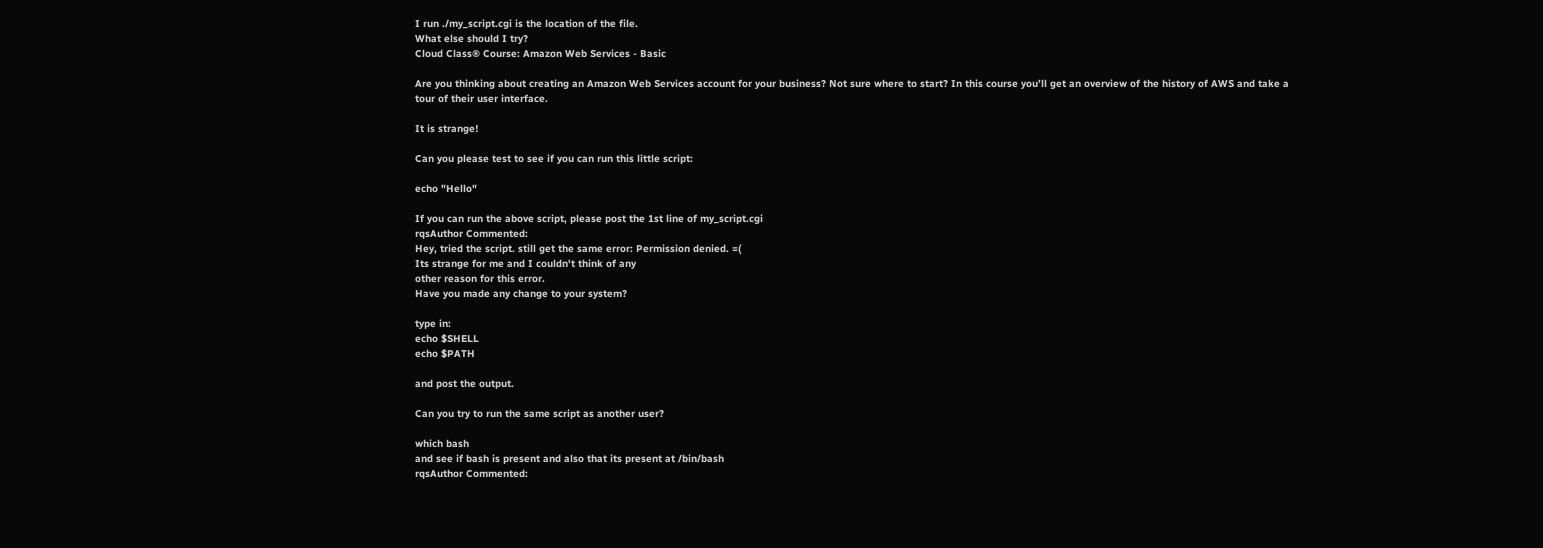I run ./my_script.cgi is the location of the file.
What else should I try?
Cloud Class® Course: Amazon Web Services - Basic

Are you thinking about creating an Amazon Web Services account for your business? Not sure where to start? In this course you’ll get an overview of the history of AWS and take a tour of their user interface.

It is strange!

Can you please test to see if you can run this little script:

echo "Hello"

If you can run the above script, please post the 1st line of my_script.cgi
rqsAuthor Commented:
Hey, tried the script. still get the same error: Permission denied. =(
Its strange for me and I couldn't think of any
other reason for this error.
Have you made any change to your system?

type in:
echo $SHELL
echo $PATH

and post the output.

Can you try to run the same script as another user?

which bash
and see if bash is present and also that its present at /bin/bash
rqsAuthor Commented: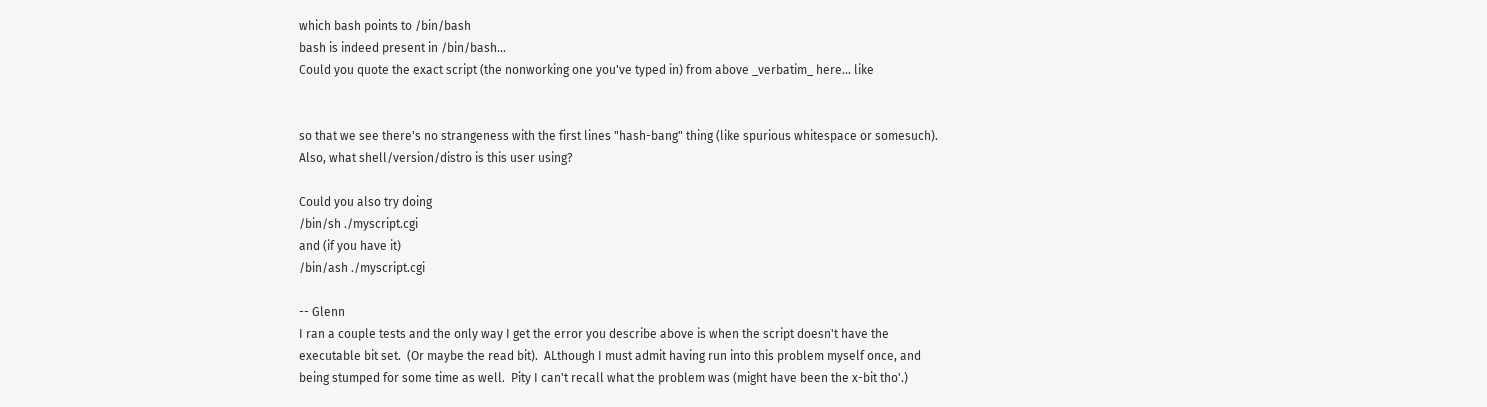which bash points to /bin/bash
bash is indeed present in /bin/bash...
Could you quote the exact script (the nonworking one you've typed in) from above _verbatim_ here... like


so that we see there's no strangeness with the first lines "hash-bang" thing (like spurious whitespace or somesuch). Also, what shell/version/distro is this user using?

Could you also try doing
/bin/sh ./myscript.cgi
and (if you have it)
/bin/ash ./myscript.cgi

-- Glenn
I ran a couple tests and the only way I get the error you describe above is when the script doesn't have the executable bit set.  (Or maybe the read bit).  ALthough I must admit having run into this problem myself once, and being stumped for some time as well.  Pity I can't recall what the problem was (might have been the x-bit tho'.)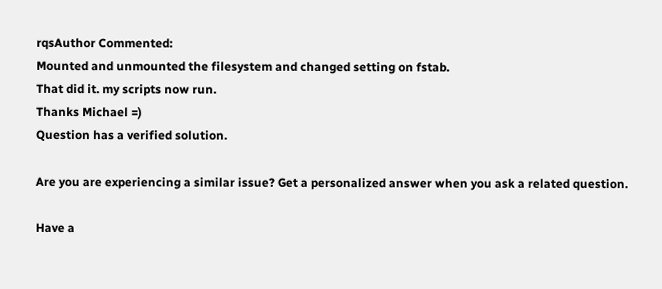rqsAuthor Commented:
Mounted and unmounted the filesystem and changed setting on fstab.
That did it. my scripts now run.
Thanks Michael =)
Question has a verified solution.

Are you are experiencing a similar issue? Get a personalized answer when you ask a related question.

Have a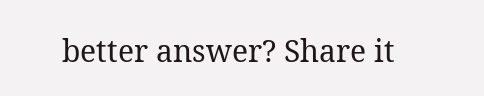better answer? Share it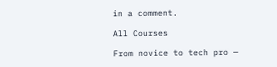in a comment.

All Courses

From novice to tech pro —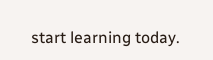start learning today.